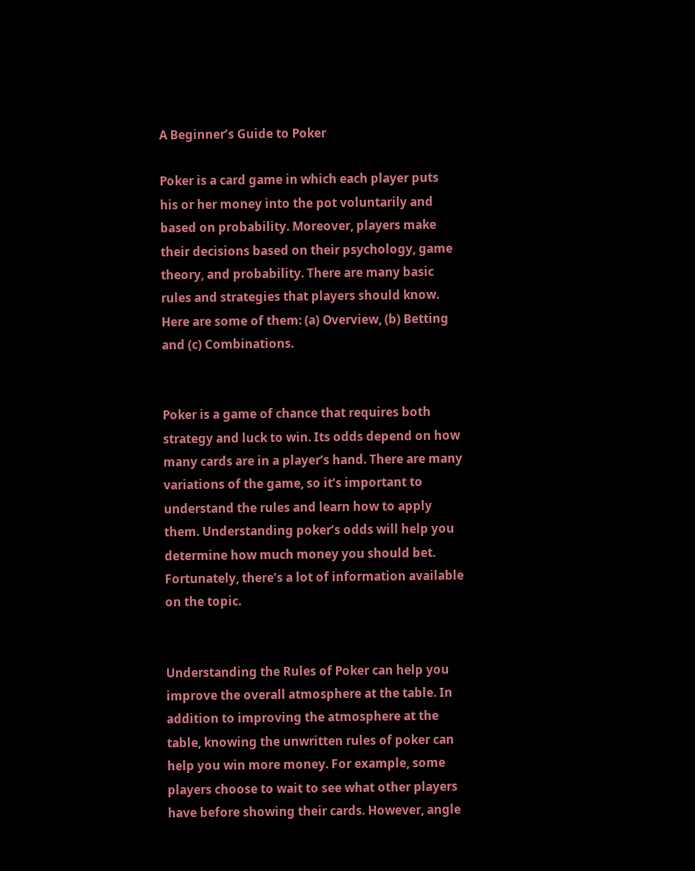A Beginner’s Guide to Poker

Poker is a card game in which each player puts his or her money into the pot voluntarily and based on probability. Moreover, players make their decisions based on their psychology, game theory, and probability. There are many basic rules and strategies that players should know. Here are some of them: (a) Overview, (b) Betting and (c) Combinations.


Poker is a game of chance that requires both strategy and luck to win. Its odds depend on how many cards are in a player’s hand. There are many variations of the game, so it’s important to understand the rules and learn how to apply them. Understanding poker’s odds will help you determine how much money you should bet. Fortunately, there’s a lot of information available on the topic.


Understanding the Rules of Poker can help you improve the overall atmosphere at the table. In addition to improving the atmosphere at the table, knowing the unwritten rules of poker can help you win more money. For example, some players choose to wait to see what other players have before showing their cards. However, angle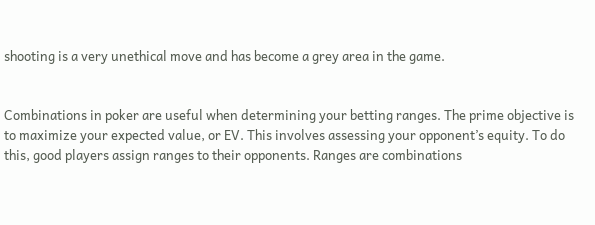shooting is a very unethical move and has become a grey area in the game.


Combinations in poker are useful when determining your betting ranges. The prime objective is to maximize your expected value, or EV. This involves assessing your opponent’s equity. To do this, good players assign ranges to their opponents. Ranges are combinations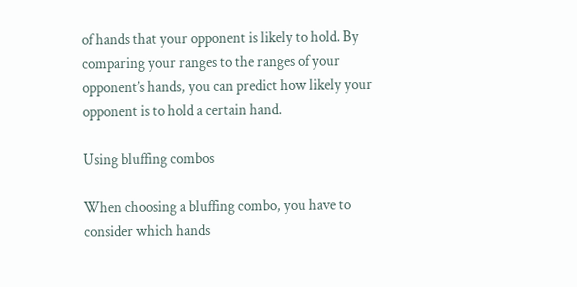of hands that your opponent is likely to hold. By comparing your ranges to the ranges of your opponent’s hands, you can predict how likely your opponent is to hold a certain hand.

Using bluffing combos

When choosing a bluffing combo, you have to consider which hands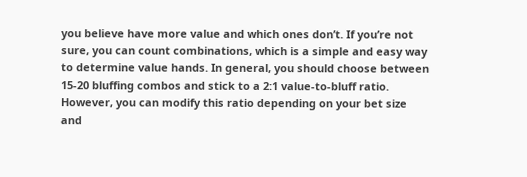you believe have more value and which ones don’t. If you’re not sure, you can count combinations, which is a simple and easy way to determine value hands. In general, you should choose between 15-20 bluffing combos and stick to a 2:1 value-to-bluff ratio. However, you can modify this ratio depending on your bet size and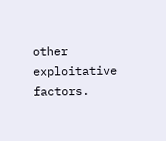other exploitative factors.